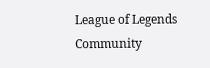League of Legends Community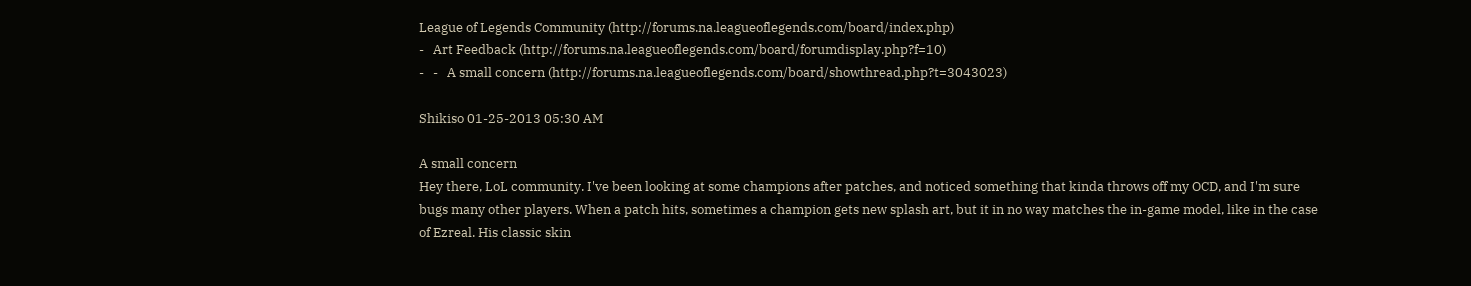League of Legends Community (http://forums.na.leagueoflegends.com/board/index.php)
-   Art Feedback (http://forums.na.leagueoflegends.com/board/forumdisplay.php?f=10)
-   -   A small concern (http://forums.na.leagueoflegends.com/board/showthread.php?t=3043023)

Shikiso 01-25-2013 05:30 AM

A small concern
Hey there, LoL community. I've been looking at some champions after patches, and noticed something that kinda throws off my OCD, and I'm sure bugs many other players. When a patch hits, sometimes a champion gets new splash art, but it in no way matches the in-game model, like in the case of Ezreal. His classic skin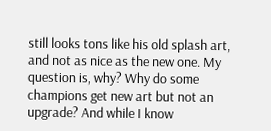still looks tons like his old splash art, and not as nice as the new one. My question is, why? Why do some champions get new art but not an upgrade? And while I know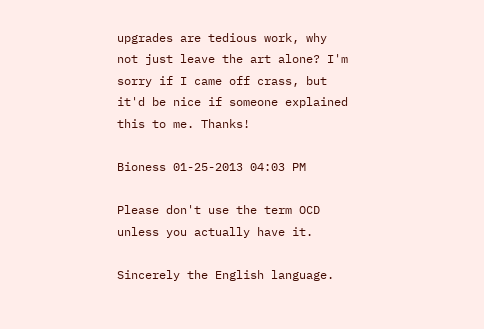upgrades are tedious work, why not just leave the art alone? I'm sorry if I came off crass, but it'd be nice if someone explained this to me. Thanks!

Bioness 01-25-2013 04:03 PM

Please don't use the term OCD unless you actually have it.

Sincerely the English language.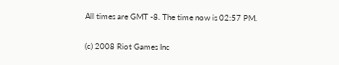All times are GMT -8. The time now is 02:57 PM.

(c) 2008 Riot Games Inc